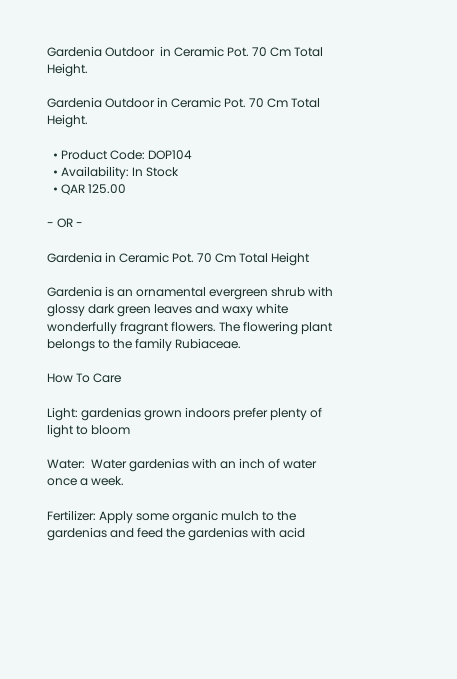Gardenia Outdoor  in Ceramic Pot. 70 Cm Total Height.

Gardenia Outdoor in Ceramic Pot. 70 Cm Total Height.

  • Product Code: DOP104
  • Availability: In Stock
  • QAR 125.00

- OR -

Gardenia in Ceramic Pot. 70 Cm Total Height

Gardenia is an ornamental evergreen shrub with glossy dark green leaves and waxy white wonderfully fragrant flowers. The flowering plant belongs to the family Rubiaceae.

How To Care

Light: gardenias grown indoors prefer plenty of light to bloom

Water:  Water gardenias with an inch of water once a week.

Fertilizer: Apply some organic mulch to the gardenias and feed the gardenias with acid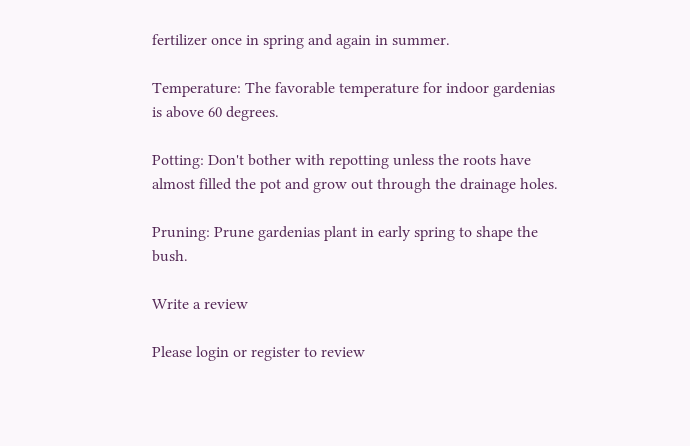fertilizer once in spring and again in summer.

Temperature: The favorable temperature for indoor gardenias is above 60 degrees.

Potting: Don't bother with repotting unless the roots have almost filled the pot and grow out through the drainage holes.

Pruning: Prune gardenias plant in early spring to shape the bush.

Write a review

Please login or register to review